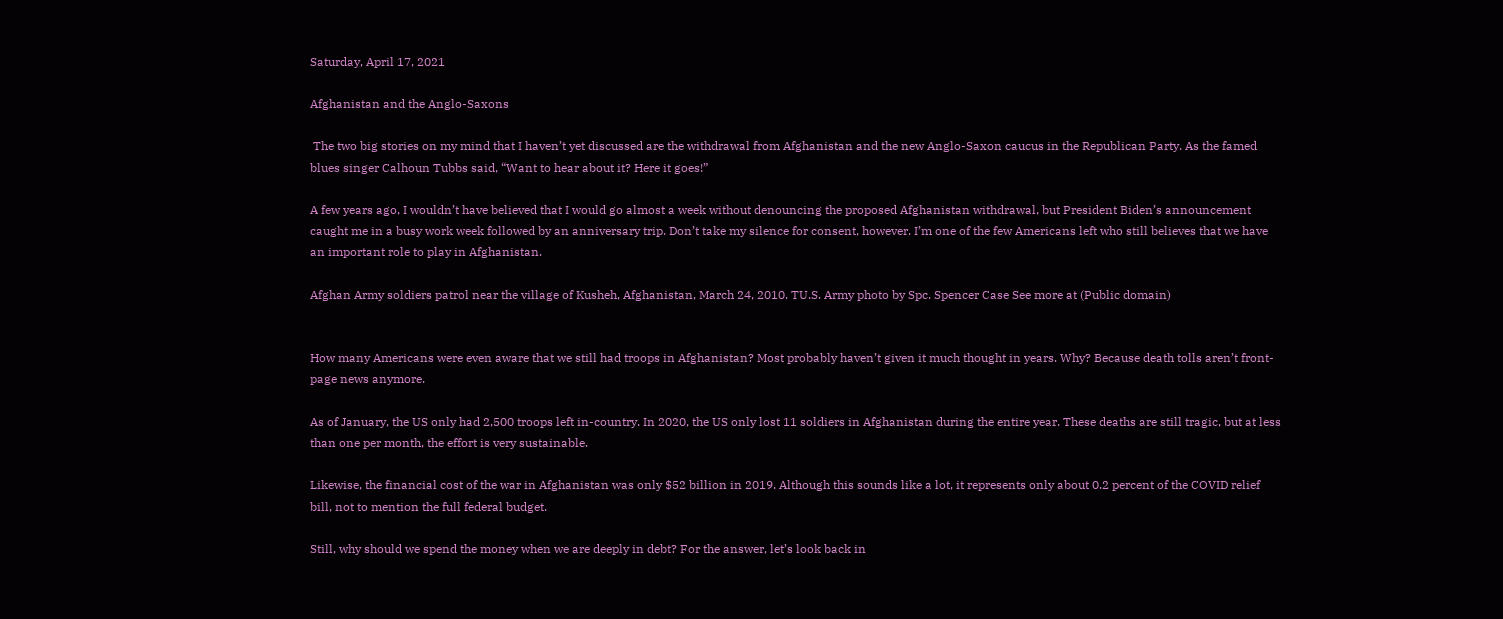Saturday, April 17, 2021

Afghanistan and the Anglo-Saxons

 The two big stories on my mind that I haven’t yet discussed are the withdrawal from Afghanistan and the new Anglo-Saxon caucus in the Republican Party. As the famed blues singer Calhoun Tubbs said, “Want to hear about it? Here it goes!”

A few years ago, I wouldn’t have believed that I would go almost a week without denouncing the proposed Afghanistan withdrawal, but President Biden’s announcement caught me in a busy work week followed by an anniversary trip. Don’t take my silence for consent, however. I’m one of the few Americans left who still believes that we have an important role to play in Afghanistan.

Afghan Army soldiers patrol near the village of Kusheh, Afghanistan, March 24, 2010. TU.S. Army photo by Spc. Spencer Case See more at (Public domain)


How many Americans were even aware that we still had troops in Afghanistan? Most probably haven’t given it much thought in years. Why? Because death tolls aren’t front-page news anymore.

As of January, the US only had 2,500 troops left in-country. In 2020, the US only lost 11 soldiers in Afghanistan during the entire year. These deaths are still tragic, but at less than one per month, the effort is very sustainable.

Likewise, the financial cost of the war in Afghanistan was only $52 billion in 2019. Although this sounds like a lot, it represents only about 0.2 percent of the COVID relief bill, not to mention the full federal budget.

Still, why should we spend the money when we are deeply in debt? For the answer, let’s look back in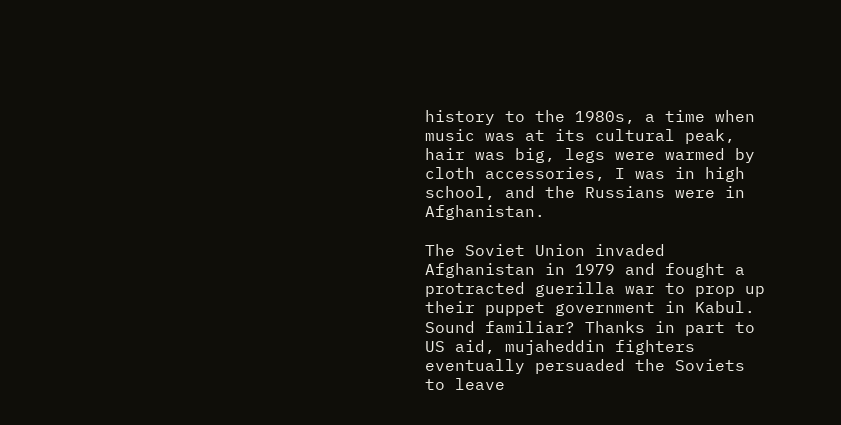history to the 1980s, a time when music was at its cultural peak, hair was big, legs were warmed by cloth accessories, I was in high school, and the Russians were in Afghanistan.

The Soviet Union invaded Afghanistan in 1979 and fought a protracted guerilla war to prop up their puppet government in Kabul. Sound familiar? Thanks in part to US aid, mujaheddin fighters eventually persuaded the Soviets to leave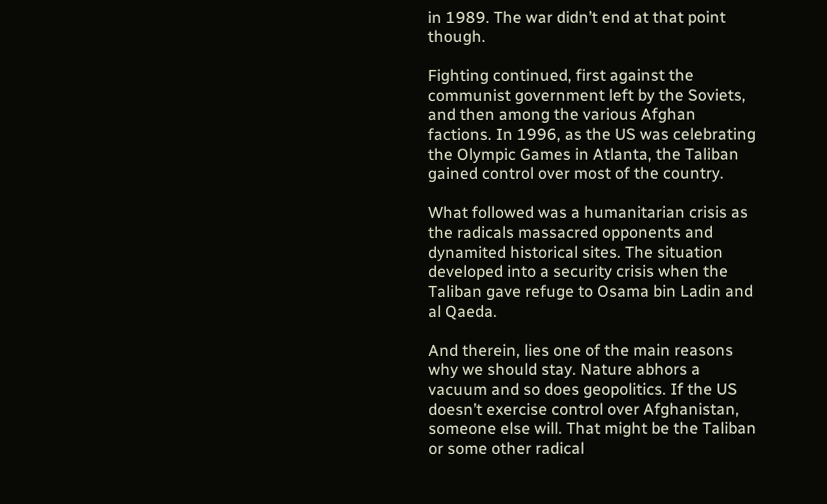in 1989. The war didn’t end at that point though.

Fighting continued, first against the communist government left by the Soviets, and then among the various Afghan factions. In 1996, as the US was celebrating the Olympic Games in Atlanta, the Taliban gained control over most of the country.

What followed was a humanitarian crisis as the radicals massacred opponents and dynamited historical sites. The situation developed into a security crisis when the Taliban gave refuge to Osama bin Ladin and al Qaeda.

And therein, lies one of the main reasons why we should stay. Nature abhors a vacuum and so does geopolitics. If the US doesn’t exercise control over Afghanistan, someone else will. That might be the Taliban or some other radical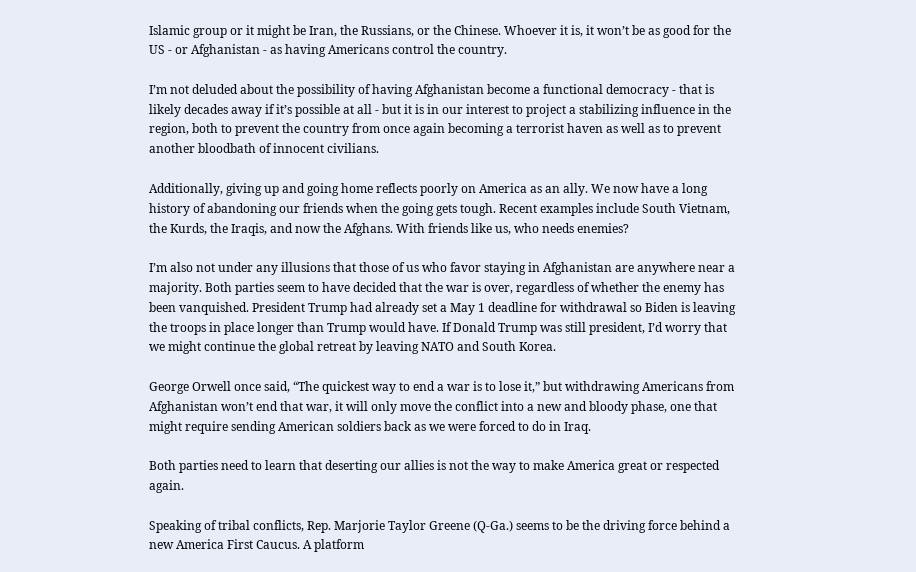Islamic group or it might be Iran, the Russians, or the Chinese. Whoever it is, it won’t be as good for the US - or Afghanistan - as having Americans control the country.

I’m not deluded about the possibility of having Afghanistan become a functional democracy - that is likely decades away if it’s possible at all - but it is in our interest to project a stabilizing influence in the region, both to prevent the country from once again becoming a terrorist haven as well as to prevent another bloodbath of innocent civilians.

Additionally, giving up and going home reflects poorly on America as an ally. We now have a long history of abandoning our friends when the going gets tough. Recent examples include South Vietnam, the Kurds, the Iraqis, and now the Afghans. With friends like us, who needs enemies?

I’m also not under any illusions that those of us who favor staying in Afghanistan are anywhere near a majority. Both parties seem to have decided that the war is over, regardless of whether the enemy has been vanquished. President Trump had already set a May 1 deadline for withdrawal so Biden is leaving the troops in place longer than Trump would have. If Donald Trump was still president, I’d worry that we might continue the global retreat by leaving NATO and South Korea.

George Orwell once said, “The quickest way to end a war is to lose it,” but withdrawing Americans from Afghanistan won’t end that war, it will only move the conflict into a new and bloody phase, one that might require sending American soldiers back as we were forced to do in Iraq.

Both parties need to learn that deserting our allies is not the way to make America great or respected again.

Speaking of tribal conflicts, Rep. Marjorie Taylor Greene (Q-Ga.) seems to be the driving force behind a new America First Caucus. A platform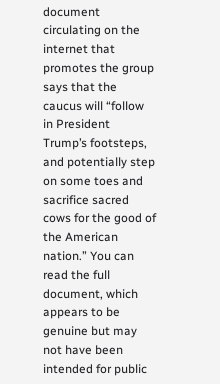document circulating on the internet that promotes the group says that the caucus will “follow in President Trump’s footsteps, and potentially step on some toes and sacrifice sacred cows for the good of the American nation.” You can read the full document, which appears to be genuine but may not have been intended for public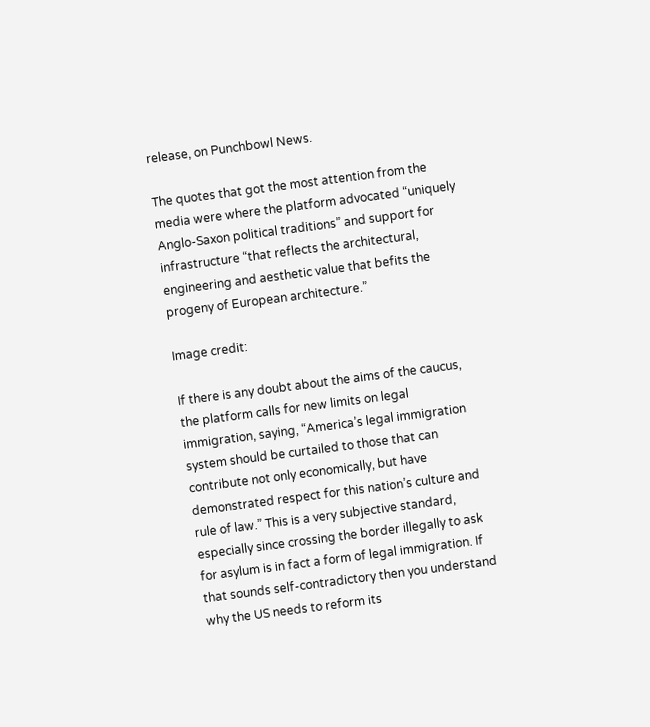release, on Punchbowl News.

The quotes that got the most attention from the media were where the platform advocated “uniquely Anglo-Saxon political traditions” and support for infrastructure “that reflects the architectural, engineering and aesthetic value that befits the progeny of European architecture.”

Image credit:

If there is any doubt about the aims of the caucus, the platform calls for new limits on legal immigration, saying, “America’s legal immigration system should be curtailed to those that can contribute not only economically, but have demonstrated respect for this nation’s culture and rule of law.” This is a very subjective standard, especially since crossing the border illegally to ask for asylum is in fact a form of legal immigration. If that sounds self-contradictory then you understand why the US needs to reform its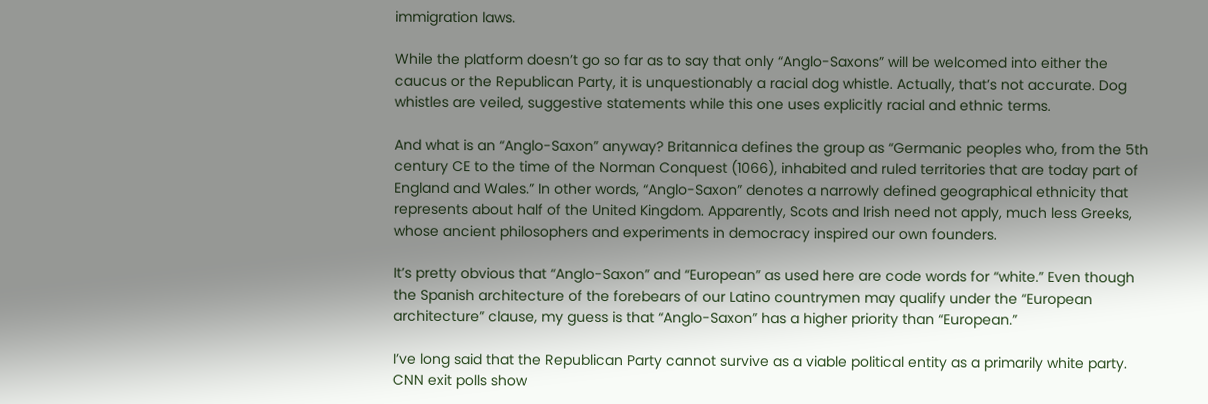immigration laws.

While the platform doesn’t go so far as to say that only “Anglo-Saxons” will be welcomed into either the caucus or the Republican Party, it is unquestionably a racial dog whistle. Actually, that’s not accurate. Dog whistles are veiled, suggestive statements while this one uses explicitly racial and ethnic terms.

And what is an “Anglo-Saxon” anyway? Britannica defines the group as “Germanic peoples who, from the 5th century CE to the time of the Norman Conquest (1066), inhabited and ruled territories that are today part of England and Wales.” In other words, “Anglo-Saxon” denotes a narrowly defined geographical ethnicity that represents about half of the United Kingdom. Apparently, Scots and Irish need not apply, much less Greeks, whose ancient philosophers and experiments in democracy inspired our own founders.

It’s pretty obvious that “Anglo-Saxon” and “European” as used here are code words for “white.” Even though the Spanish architecture of the forebears of our Latino countrymen may qualify under the “European architecture” clause, my guess is that “Anglo-Saxon” has a higher priority than “European.”

I’ve long said that the Republican Party cannot survive as a viable political entity as a primarily white party. CNN exit polls show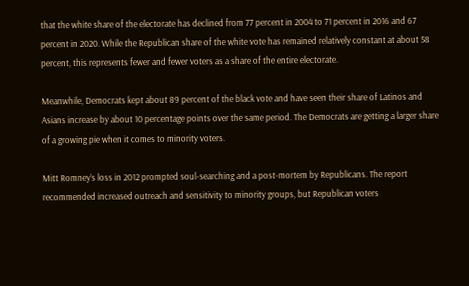that the white share of the electorate has declined from 77 percent in 2004 to 71 percent in 2016 and 67 percent in 2020. While the Republican share of the white vote has remained relatively constant at about 58 percent, this represents fewer and fewer voters as a share of the entire electorate.

Meanwhile, Democrats kept about 89 percent of the black vote and have seen their share of Latinos and Asians increase by about 10 percentage points over the same period. The Democrats are getting a larger share of a growing pie when it comes to minority voters.

Mitt Romney’s loss in 2012 prompted soul-searching and a post-mortem by Republicans. The report recommended increased outreach and sensitivity to minority groups, but Republican voters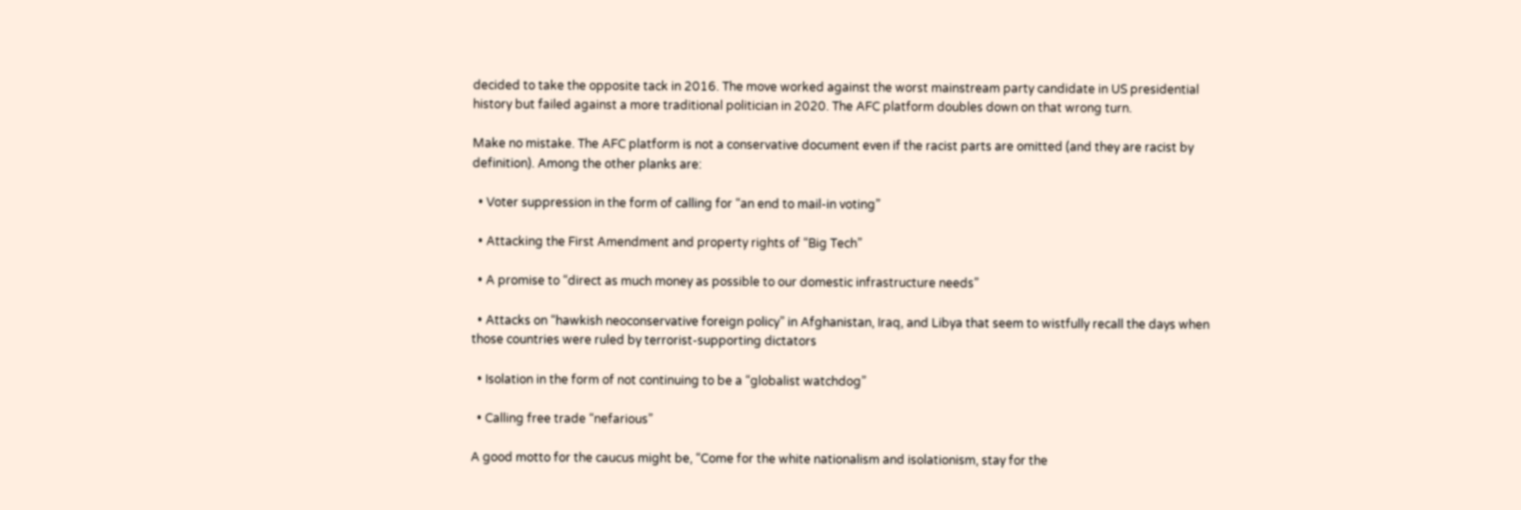decided to take the opposite tack in 2016. The move worked against the worst mainstream party candidate in US presidential history but failed against a more traditional politician in 2020. The AFC platform doubles down on that wrong turn.

Make no mistake. The AFC platform is not a conservative document even if the racist parts are omitted (and they are racist by definition). Among the other planks are:

  • Voter suppression in the form of calling for “an end to mail-in voting”

  • Attacking the First Amendment and property rights of “Big Tech”

  • A promise to “direct as much money as possible to our domestic infrastructure needs”

  • Attacks on “hawkish neoconservative foreign policy” in Afghanistan, Iraq, and Libya that seem to wistfully recall the days when those countries were ruled by terrorist-supporting dictators

  • Isolation in the form of not continuing to be a “globalist watchdog”

  • Calling free trade “nefarious”

A good motto for the caucus might be, “Come for the white nationalism and isolationism, stay for the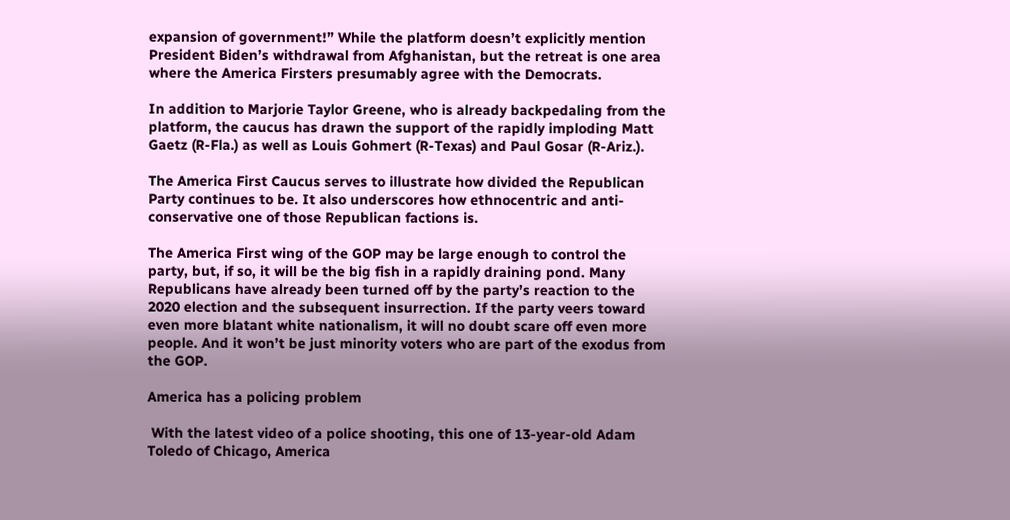expansion of government!” While the platform doesn’t explicitly mention President Biden’s withdrawal from Afghanistan, but the retreat is one area where the America Firsters presumably agree with the Democrats.

In addition to Marjorie Taylor Greene, who is already backpedaling from the platform, the caucus has drawn the support of the rapidly imploding Matt Gaetz (R-Fla.) as well as Louis Gohmert (R-Texas) and Paul Gosar (R-Ariz.).

The America First Caucus serves to illustrate how divided the Republican Party continues to be. It also underscores how ethnocentric and anti-conservative one of those Republican factions is.

The America First wing of the GOP may be large enough to control the party, but, if so, it will be the big fish in a rapidly draining pond. Many Republicans have already been turned off by the party’s reaction to the 2020 election and the subsequent insurrection. If the party veers toward even more blatant white nationalism, it will no doubt scare off even more people. And it won’t be just minority voters who are part of the exodus from the GOP.

America has a policing problem

 With the latest video of a police shooting, this one of 13-year-old Adam Toledo of Chicago, America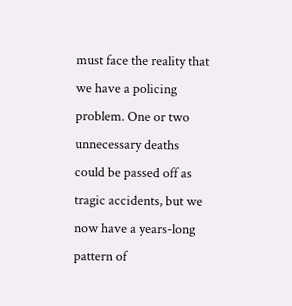must face the reality that we have a policing problem. One or two unnecessary deaths could be passed off as tragic accidents, but we now have a years-long pattern of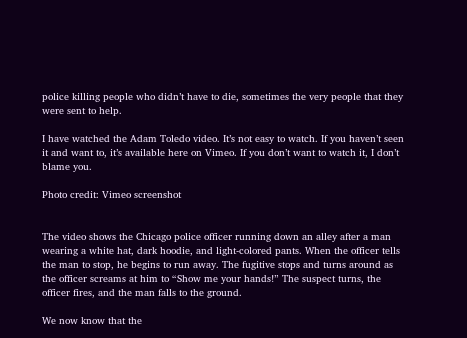police killing people who didn’t have to die, sometimes the very people that they were sent to help.

I have watched the Adam Toledo video. It’s not easy to watch. If you haven’t seen it and want to, it’s available here on Vimeo. If you don’t want to watch it, I don’t blame you.

Photo credit: Vimeo screenshot


The video shows the Chicago police officer running down an alley after a man wearing a white hat, dark hoodie, and light-colored pants. When the officer tells the man to stop, he begins to run away. The fugitive stops and turns around as the officer screams at him to “Show me your hands!” The suspect turns, the officer fires, and the man falls to the ground.

We now know that the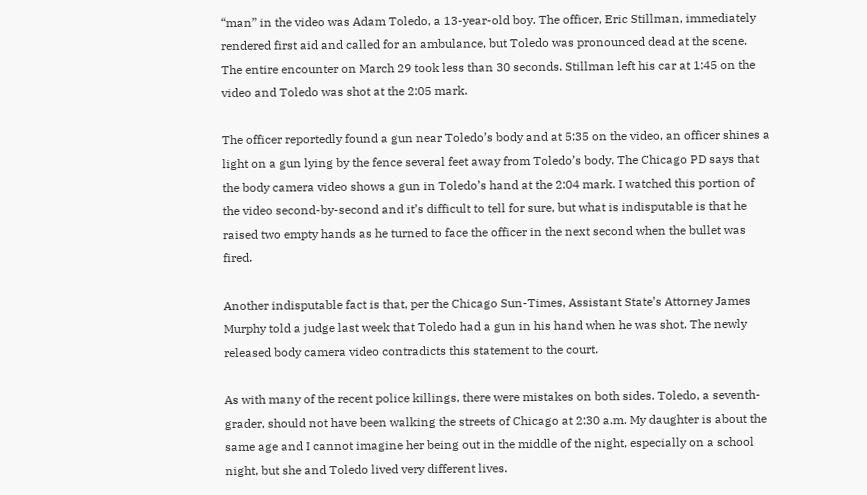“man” in the video was Adam Toledo, a 13-year-old boy. The officer, Eric Stillman, immediately rendered first aid and called for an ambulance, but Toledo was pronounced dead at the scene. The entire encounter on March 29 took less than 30 seconds. Stillman left his car at 1:45 on the video and Toledo was shot at the 2:05 mark.

The officer reportedly found a gun near Toledo’s body and at 5:35 on the video, an officer shines a light on a gun lying by the fence several feet away from Toledo’s body. The Chicago PD says that the body camera video shows a gun in Toledo’s hand at the 2:04 mark. I watched this portion of the video second-by-second and it’s difficult to tell for sure, but what is indisputable is that he raised two empty hands as he turned to face the officer in the next second when the bullet was fired.

Another indisputable fact is that, per the Chicago Sun-Times, Assistant State’s Attorney James Murphy told a judge last week that Toledo had a gun in his hand when he was shot. The newly released body camera video contradicts this statement to the court.

As with many of the recent police killings, there were mistakes on both sides. Toledo, a seventh-grader, should not have been walking the streets of Chicago at 2:30 a.m. My daughter is about the same age and I cannot imagine her being out in the middle of the night, especially on a school night, but she and Toledo lived very different lives.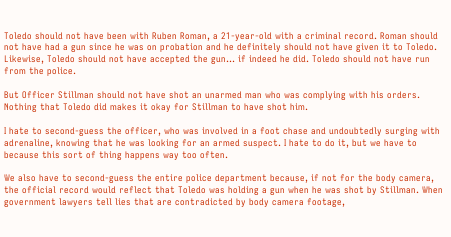Toledo should not have been with Ruben Roman, a 21-year-old with a criminal record. Roman should not have had a gun since he was on probation and he definitely should not have given it to Toledo. Likewise, Toledo should not have accepted the gun… if indeed he did. Toledo should not have run from the police.

But Officer Stillman should not have shot an unarmed man who was complying with his orders. Nothing that Toledo did makes it okay for Stillman to have shot him.

I hate to second-guess the officer, who was involved in a foot chase and undoubtedly surging with adrenaline, knowing that he was looking for an armed suspect. I hate to do it, but we have to because this sort of thing happens way too often.

We also have to second-guess the entire police department because, if not for the body camera, the official record would reflect that Toledo was holding a gun when he was shot by Stillman. When government lawyers tell lies that are contradicted by body camera footage,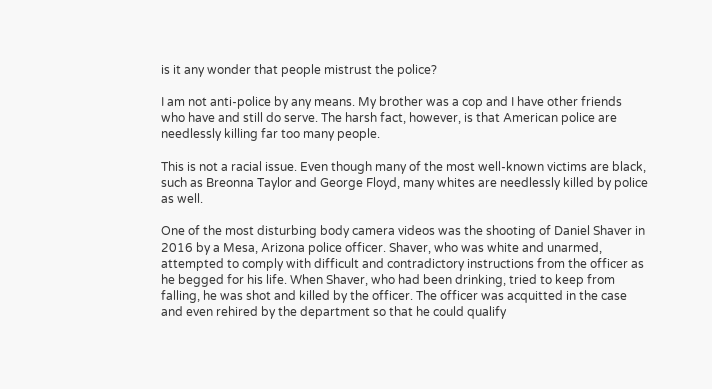is it any wonder that people mistrust the police?

I am not anti-police by any means. My brother was a cop and I have other friends who have and still do serve. The harsh fact, however, is that American police are needlessly killing far too many people.

This is not a racial issue. Even though many of the most well-known victims are black, such as Breonna Taylor and George Floyd, many whites are needlessly killed by police as well.

One of the most disturbing body camera videos was the shooting of Daniel Shaver in 2016 by a Mesa, Arizona police officer. Shaver, who was white and unarmed, attempted to comply with difficult and contradictory instructions from the officer as he begged for his life. When Shaver, who had been drinking, tried to keep from falling, he was shot and killed by the officer. The officer was acquitted in the case and even rehired by the department so that he could qualify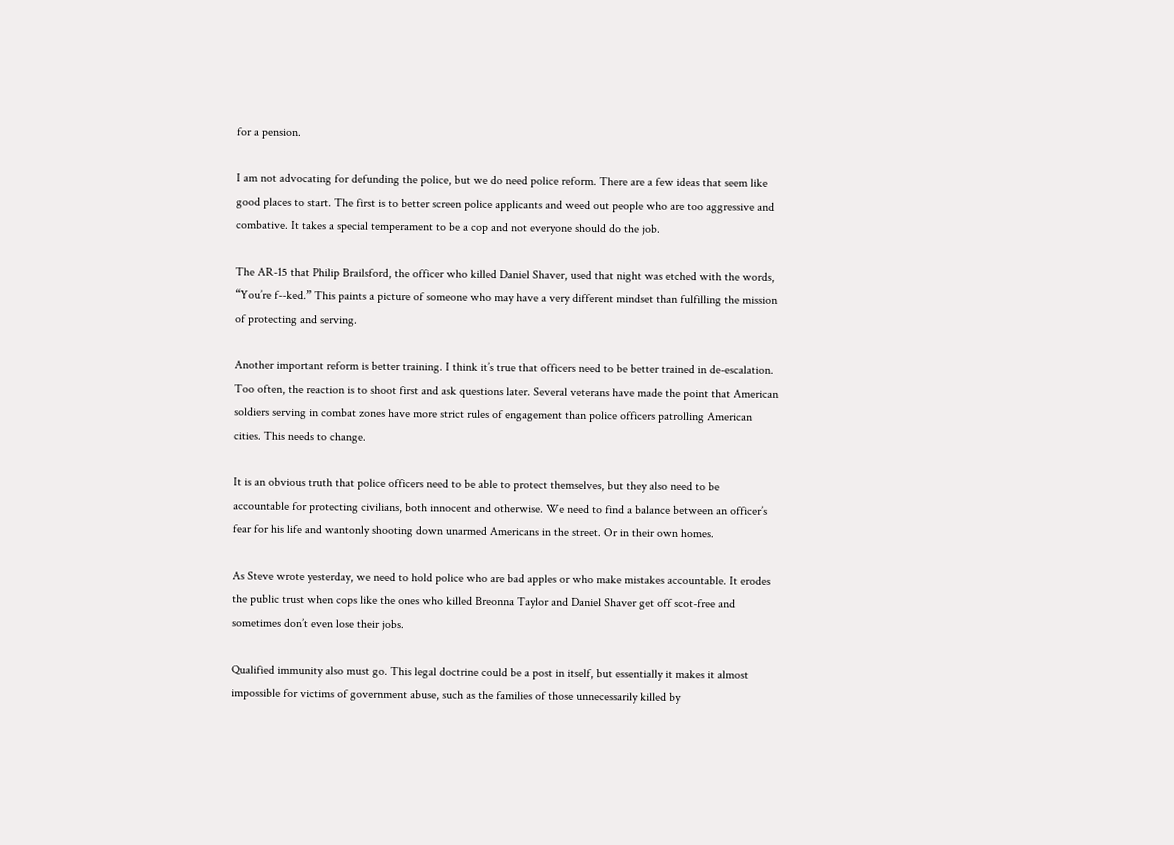for a pension.

I am not advocating for defunding the police, but we do need police reform. There are a few ideas that seem like good places to start. The first is to better screen police applicants and weed out people who are too aggressive and combative. It takes a special temperament to be a cop and not everyone should do the job.

The AR-15 that Philip Brailsford, the officer who killed Daniel Shaver, used that night was etched with the words, “You’re f--ked.” This paints a picture of someone who may have a very different mindset than fulfilling the mission of protecting and serving.

Another important reform is better training. I think it’s true that officers need to be better trained in de-escalation. Too often, the reaction is to shoot first and ask questions later. Several veterans have made the point that American soldiers serving in combat zones have more strict rules of engagement than police officers patrolling American cities. This needs to change.

It is an obvious truth that police officers need to be able to protect themselves, but they also need to be accountable for protecting civilians, both innocent and otherwise. We need to find a balance between an officer’s fear for his life and wantonly shooting down unarmed Americans in the street. Or in their own homes.

As Steve wrote yesterday, we need to hold police who are bad apples or who make mistakes accountable. It erodes the public trust when cops like the ones who killed Breonna Taylor and Daniel Shaver get off scot-free and sometimes don’t even lose their jobs.

Qualified immunity also must go. This legal doctrine could be a post in itself, but essentially it makes it almost impossible for victims of government abuse, such as the families of those unnecessarily killed by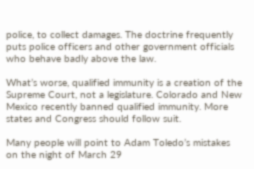police, to collect damages. The doctrine frequently puts police officers and other government officials who behave badly above the law.

What’s worse, qualified immunity is a creation of the Supreme Court, not a legislature. Colorado and New Mexico recently banned qualified immunity. More states and Congress should follow suit.

Many people will point to Adam Toledo’s mistakes on the night of March 29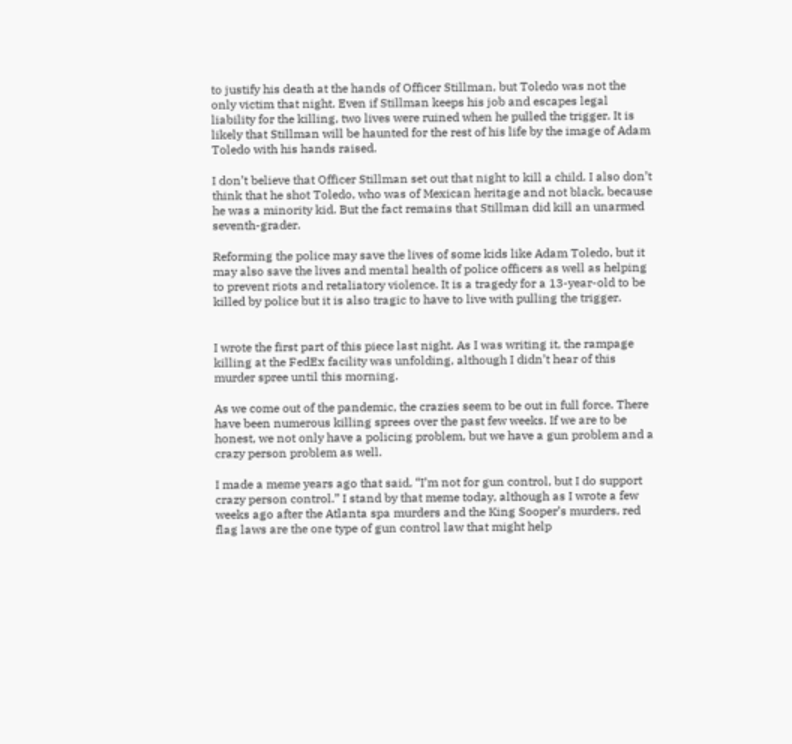to justify his death at the hands of Officer Stillman, but Toledo was not the only victim that night. Even if Stillman keeps his job and escapes legal liability for the killing, two lives were ruined when he pulled the trigger. It is likely that Stillman will be haunted for the rest of his life by the image of Adam Toledo with his hands raised.

I don’t believe that Officer Stillman set out that night to kill a child. I also don’t think that he shot Toledo, who was of Mexican heritage and not black, because he was a minority kid. But the fact remains that Stillman did kill an unarmed seventh-grader.

Reforming the police may save the lives of some kids like Adam Toledo, but it may also save the lives and mental health of police officers as well as helping to prevent riots and retaliatory violence. It is a tragedy for a 13-year-old to be killed by police but it is also tragic to have to live with pulling the trigger.


I wrote the first part of this piece last night. As I was writing it, the rampage killing at the FedEx facility was unfolding, although I didn’t hear of this murder spree until this morning.

As we come out of the pandemic, the crazies seem to be out in full force. There have been numerous killing sprees over the past few weeks. If we are to be honest, we not only have a policing problem, but we have a gun problem and a crazy person problem as well.

I made a meme years ago that said, “I’m not for gun control, but I do support crazy person control.” I stand by that meme today, although as I wrote a few weeks ago after the Atlanta spa murders and the King Sooper’s murders, red flag laws are the one type of gun control law that might help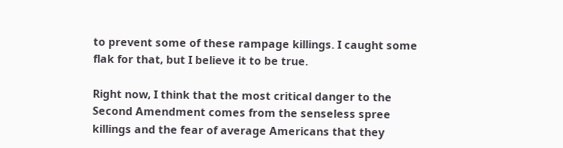to prevent some of these rampage killings. I caught some flak for that, but I believe it to be true.

Right now, I think that the most critical danger to the Second Amendment comes from the senseless spree killings and the fear of average Americans that they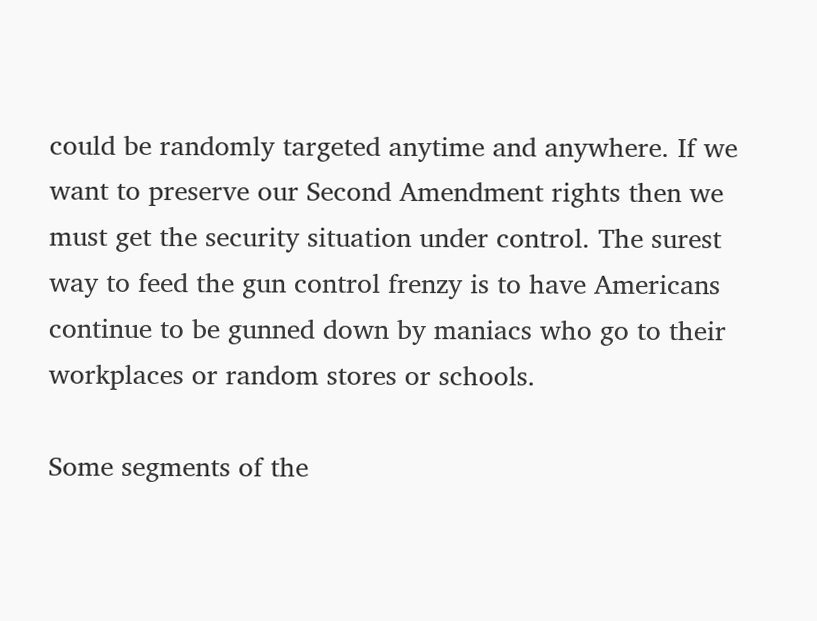could be randomly targeted anytime and anywhere. If we want to preserve our Second Amendment rights then we must get the security situation under control. The surest way to feed the gun control frenzy is to have Americans continue to be gunned down by maniacs who go to their workplaces or random stores or schools.

Some segments of the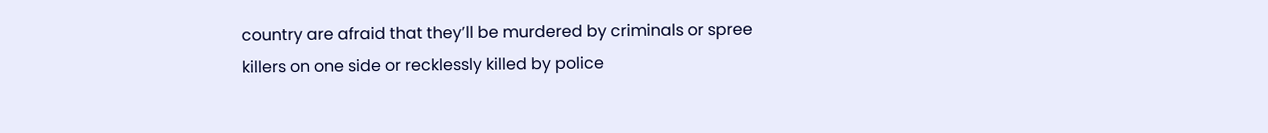country are afraid that they’ll be murdered by criminals or spree killers on one side or recklessly killed by police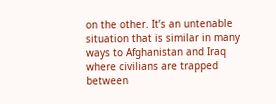on the other. It’s an untenable situation that is similar in many ways to Afghanistan and Iraq where civilians are trapped between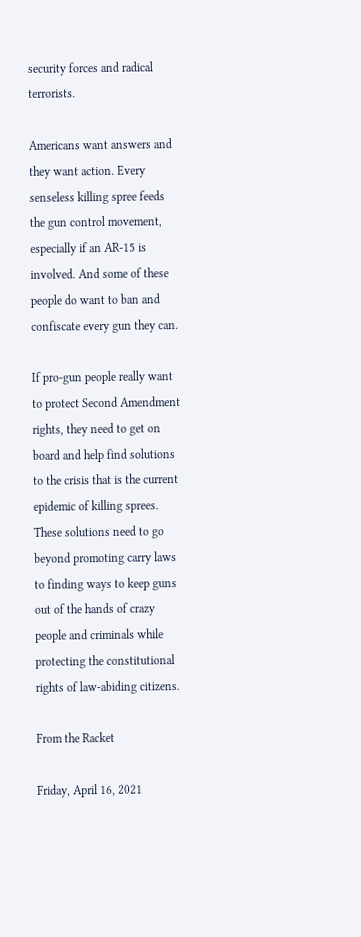security forces and radical terrorists.

Americans want answers and they want action. Every senseless killing spree feeds the gun control movement, especially if an AR-15 is involved. And some of these people do want to ban and confiscate every gun they can.

If pro-gun people really want to protect Second Amendment rights, they need to get on board and help find solutions to the crisis that is the current epidemic of killing sprees. These solutions need to go beyond promoting carry laws to finding ways to keep guns out of the hands of crazy people and criminals while protecting the constitutional rights of law-abiding citizens.

From the Racket

Friday, April 16, 2021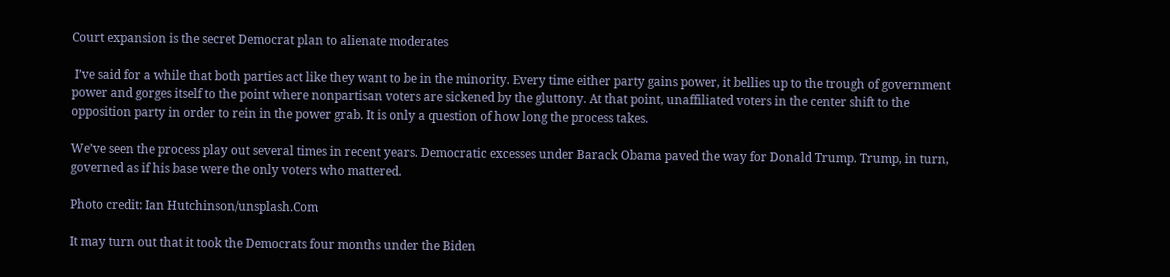Court expansion is the secret Democrat plan to alienate moderates

 I’ve said for a while that both parties act like they want to be in the minority. Every time either party gains power, it bellies up to the trough of government power and gorges itself to the point where nonpartisan voters are sickened by the gluttony. At that point, unaffiliated voters in the center shift to the opposition party in order to rein in the power grab. It is only a question of how long the process takes.

We’ve seen the process play out several times in recent years. Democratic excesses under Barack Obama paved the way for Donald Trump. Trump, in turn, governed as if his base were the only voters who mattered.

Photo credit: Ian Hutchinson/unsplash.Com

It may turn out that it took the Democrats four months under the Biden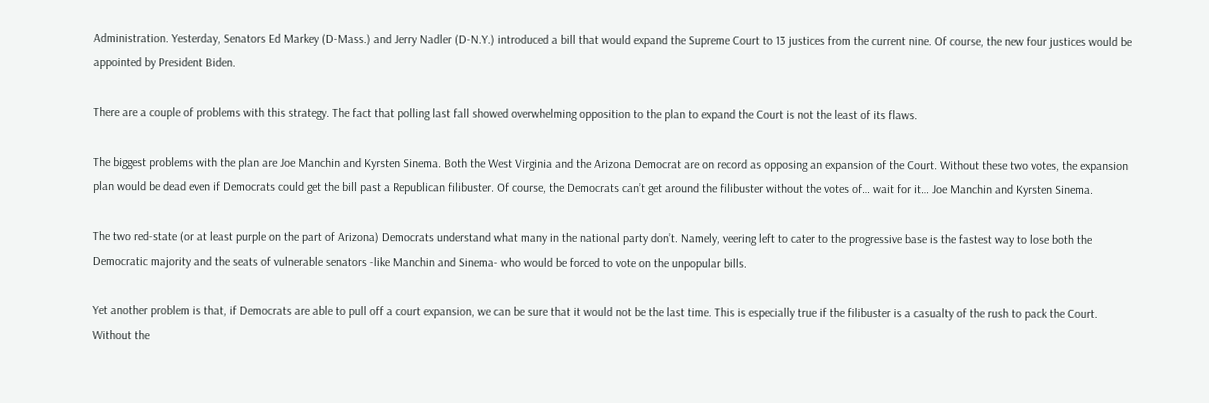Administration. Yesterday, Senators Ed Markey (D-Mass.) and Jerry Nadler (D-N.Y.) introduced a bill that would expand the Supreme Court to 13 justices from the current nine. Of course, the new four justices would be appointed by President Biden.

There are a couple of problems with this strategy. The fact that polling last fall showed overwhelming opposition to the plan to expand the Court is not the least of its flaws.

The biggest problems with the plan are Joe Manchin and Kyrsten Sinema. Both the West Virginia and the Arizona Democrat are on record as opposing an expansion of the Court. Without these two votes, the expansion plan would be dead even if Democrats could get the bill past a Republican filibuster. Of course, the Democrats can’t get around the filibuster without the votes of… wait for it… Joe Manchin and Kyrsten Sinema.

The two red-state (or at least purple on the part of Arizona) Democrats understand what many in the national party don’t. Namely, veering left to cater to the progressive base is the fastest way to lose both the Democratic majority and the seats of vulnerable senators -like Manchin and Sinema- who would be forced to vote on the unpopular bills.

Yet another problem is that, if Democrats are able to pull off a court expansion, we can be sure that it would not be the last time. This is especially true if the filibuster is a casualty of the rush to pack the Court. Without the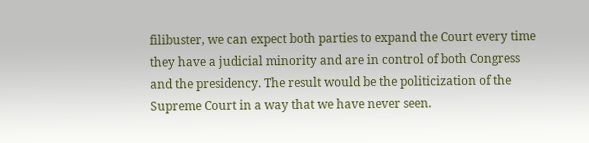filibuster, we can expect both parties to expand the Court every time they have a judicial minority and are in control of both Congress and the presidency. The result would be the politicization of the Supreme Court in a way that we have never seen.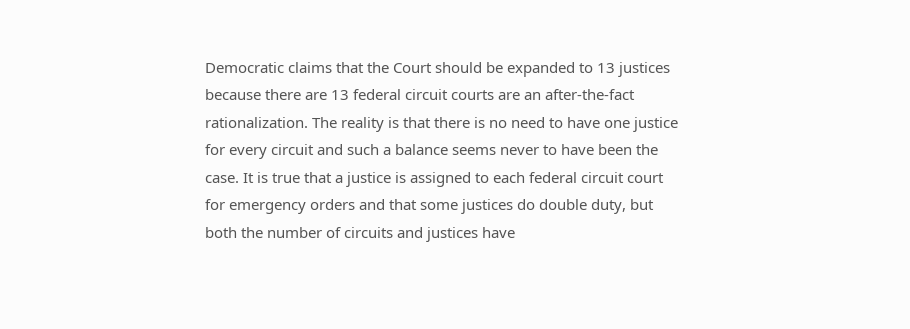Democratic claims that the Court should be expanded to 13 justices because there are 13 federal circuit courts are an after-the-fact rationalization. The reality is that there is no need to have one justice for every circuit and such a balance seems never to have been the case. It is true that a justice is assigned to each federal circuit court for emergency orders and that some justices do double duty, but both the number of circuits and justices have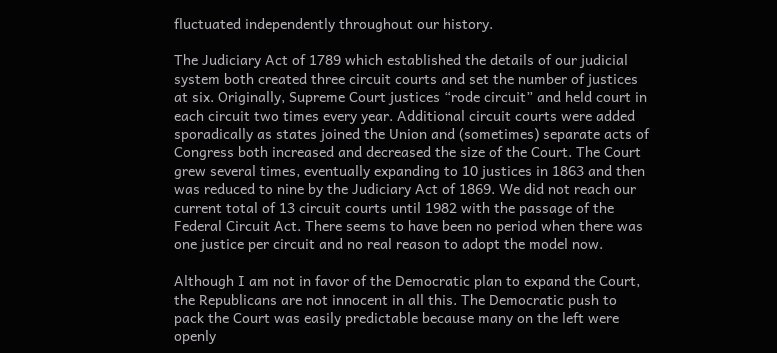fluctuated independently throughout our history.

The Judiciary Act of 1789 which established the details of our judicial system both created three circuit courts and set the number of justices at six. Originally, Supreme Court justices “rode circuit” and held court in each circuit two times every year. Additional circuit courts were added sporadically as states joined the Union and (sometimes) separate acts of Congress both increased and decreased the size of the Court. The Court grew several times, eventually expanding to 10 justices in 1863 and then was reduced to nine by the Judiciary Act of 1869. We did not reach our current total of 13 circuit courts until 1982 with the passage of the Federal Circuit Act. There seems to have been no period when there was one justice per circuit and no real reason to adopt the model now.

Although I am not in favor of the Democratic plan to expand the Court, the Republicans are not innocent in all this. The Democratic push to pack the Court was easily predictable because many on the left were openly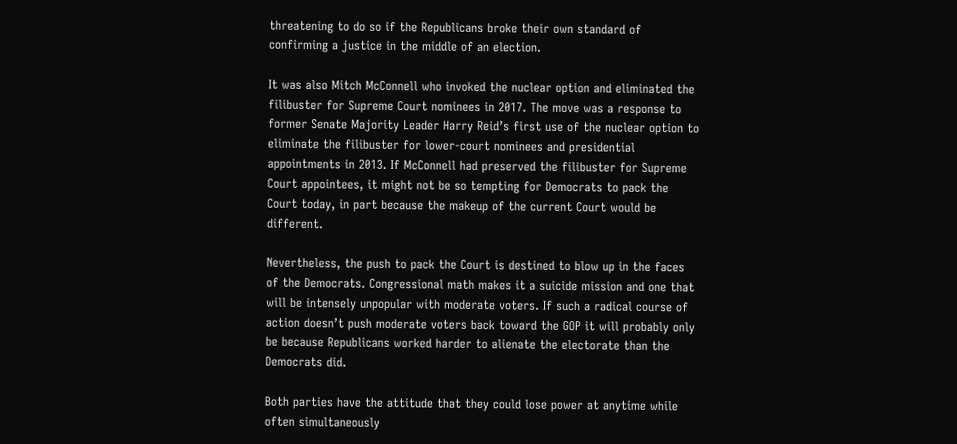threatening to do so if the Republicans broke their own standard of confirming a justice in the middle of an election.

It was also Mitch McConnell who invoked the nuclear option and eliminated the filibuster for Supreme Court nominees in 2017. The move was a response to former Senate Majority Leader Harry Reid’s first use of the nuclear option to eliminate the filibuster for lower-court nominees and presidential appointments in 2013. If McConnell had preserved the filibuster for Supreme Court appointees, it might not be so tempting for Democrats to pack the Court today, in part because the makeup of the current Court would be different.

Nevertheless, the push to pack the Court is destined to blow up in the faces of the Democrats. Congressional math makes it a suicide mission and one that will be intensely unpopular with moderate voters. If such a radical course of action doesn’t push moderate voters back toward the GOP it will probably only be because Republicans worked harder to alienate the electorate than the Democrats did.

Both parties have the attitude that they could lose power at anytime while often simultaneously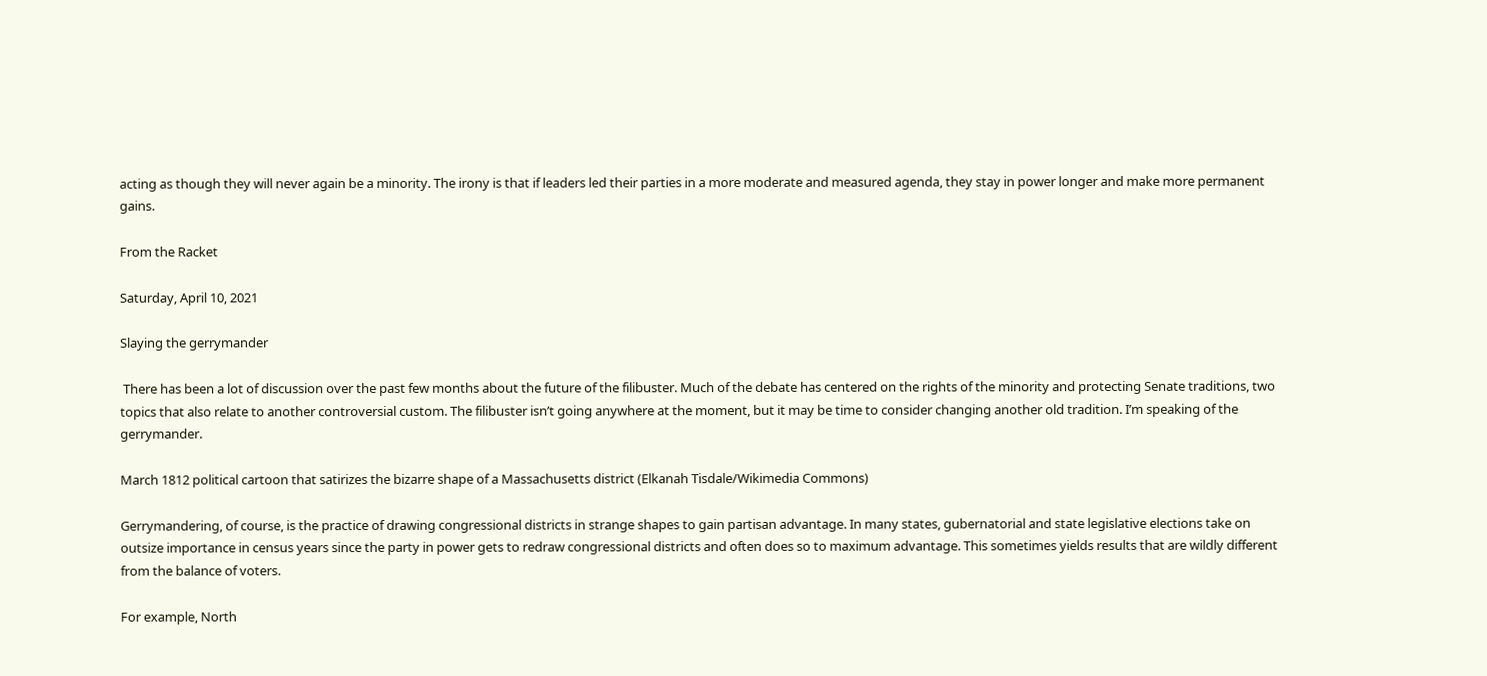acting as though they will never again be a minority. The irony is that if leaders led their parties in a more moderate and measured agenda, they stay in power longer and make more permanent gains.

From the Racket

Saturday, April 10, 2021

Slaying the gerrymander

 There has been a lot of discussion over the past few months about the future of the filibuster. Much of the debate has centered on the rights of the minority and protecting Senate traditions, two topics that also relate to another controversial custom. The filibuster isn’t going anywhere at the moment, but it may be time to consider changing another old tradition. I’m speaking of the gerrymander.

March 1812 political cartoon that satirizes the bizarre shape of a Massachusetts district (Elkanah Tisdale/Wikimedia Commons)

Gerrymandering, of course, is the practice of drawing congressional districts in strange shapes to gain partisan advantage. In many states, gubernatorial and state legislative elections take on outsize importance in census years since the party in power gets to redraw congressional districts and often does so to maximum advantage. This sometimes yields results that are wildly different from the balance of voters.

For example, North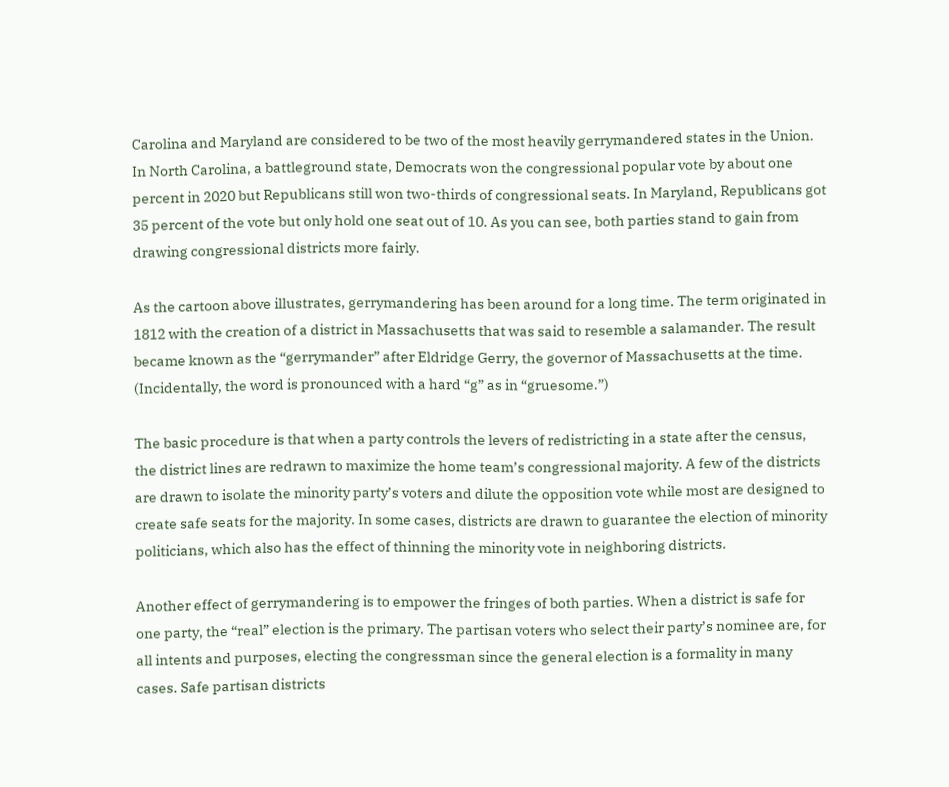Carolina and Maryland are considered to be two of the most heavily gerrymandered states in the Union. In North Carolina, a battleground state, Democrats won the congressional popular vote by about one percent in 2020 but Republicans still won two-thirds of congressional seats. In Maryland, Republicans got 35 percent of the vote but only hold one seat out of 10. As you can see, both parties stand to gain from drawing congressional districts more fairly.

As the cartoon above illustrates, gerrymandering has been around for a long time. The term originated in 1812 with the creation of a district in Massachusetts that was said to resemble a salamander. The result became known as the “gerrymander” after Eldridge Gerry, the governor of Massachusetts at the time. (Incidentally, the word is pronounced with a hard “g” as in “gruesome.”)

The basic procedure is that when a party controls the levers of redistricting in a state after the census, the district lines are redrawn to maximize the home team’s congressional majority. A few of the districts are drawn to isolate the minority party’s voters and dilute the opposition vote while most are designed to create safe seats for the majority. In some cases, districts are drawn to guarantee the election of minority politicians, which also has the effect of thinning the minority vote in neighboring districts.

Another effect of gerrymandering is to empower the fringes of both parties. When a district is safe for one party, the “real” election is the primary. The partisan voters who select their party’s nominee are, for all intents and purposes, electing the congressman since the general election is a formality in many cases. Safe partisan districts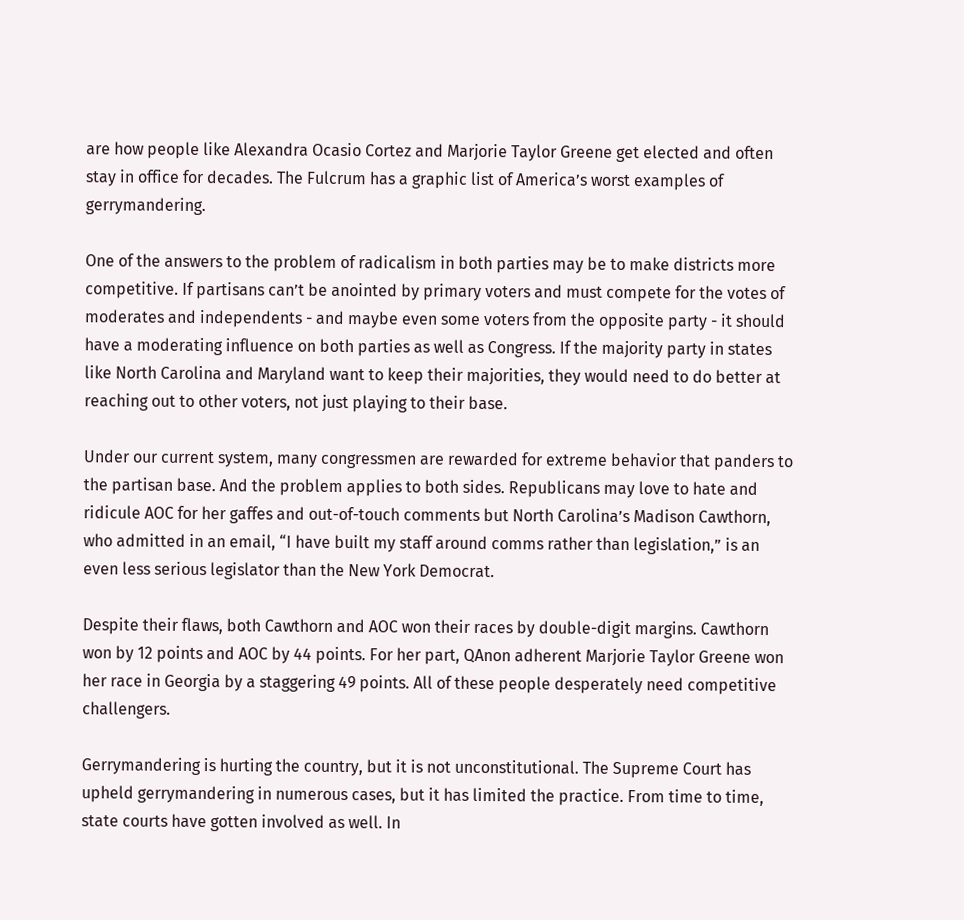are how people like Alexandra Ocasio Cortez and Marjorie Taylor Greene get elected and often stay in office for decades. The Fulcrum has a graphic list of America’s worst examples of gerrymandering.

One of the answers to the problem of radicalism in both parties may be to make districts more competitive. If partisans can’t be anointed by primary voters and must compete for the votes of moderates and independents - and maybe even some voters from the opposite party - it should have a moderating influence on both parties as well as Congress. If the majority party in states like North Carolina and Maryland want to keep their majorities, they would need to do better at reaching out to other voters, not just playing to their base.

Under our current system, many congressmen are rewarded for extreme behavior that panders to the partisan base. And the problem applies to both sides. Republicans may love to hate and ridicule AOC for her gaffes and out-of-touch comments but North Carolina’s Madison Cawthorn, who admitted in an email, “I have built my staff around comms rather than legislation,” is an even less serious legislator than the New York Democrat.

Despite their flaws, both Cawthorn and AOC won their races by double-digit margins. Cawthorn won by 12 points and AOC by 44 points. For her part, QAnon adherent Marjorie Taylor Greene won her race in Georgia by a staggering 49 points. All of these people desperately need competitive challengers.

Gerrymandering is hurting the country, but it is not unconstitutional. The Supreme Court has upheld gerrymandering in numerous cases, but it has limited the practice. From time to time, state courts have gotten involved as well. In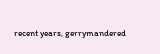recent years, gerrymandered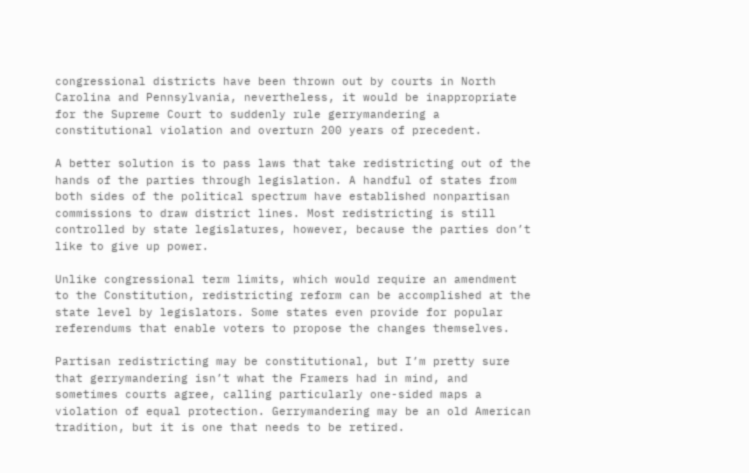congressional districts have been thrown out by courts in North Carolina and Pennsylvania, nevertheless, it would be inappropriate for the Supreme Court to suddenly rule gerrymandering a constitutional violation and overturn 200 years of precedent.

A better solution is to pass laws that take redistricting out of the hands of the parties through legislation. A handful of states from both sides of the political spectrum have established nonpartisan commissions to draw district lines. Most redistricting is still controlled by state legislatures, however, because the parties don’t like to give up power.

Unlike congressional term limits, which would require an amendment to the Constitution, redistricting reform can be accomplished at the state level by legislators. Some states even provide for popular referendums that enable voters to propose the changes themselves.

Partisan redistricting may be constitutional, but I’m pretty sure that gerrymandering isn’t what the Framers had in mind, and sometimes courts agree, calling particularly one-sided maps a violation of equal protection. Gerrymandering may be an old American tradition, but it is one that needs to be retired.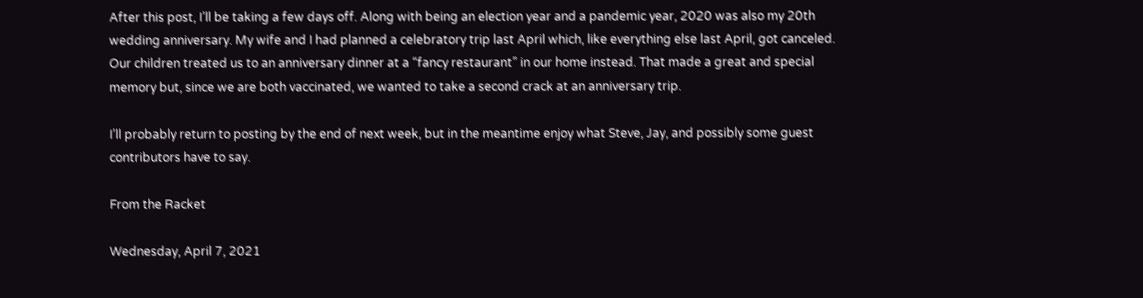After this post, I’ll be taking a few days off. Along with being an election year and a pandemic year, 2020 was also my 20th wedding anniversary. My wife and I had planned a celebratory trip last April which, like everything else last April, got canceled. Our children treated us to an anniversary dinner at a “fancy restaurant” in our home instead. That made a great and special memory but, since we are both vaccinated, we wanted to take a second crack at an anniversary trip.

I’ll probably return to posting by the end of next week, but in the meantime enjoy what Steve, Jay, and possibly some guest contributors have to say.

From the Racket

Wednesday, April 7, 2021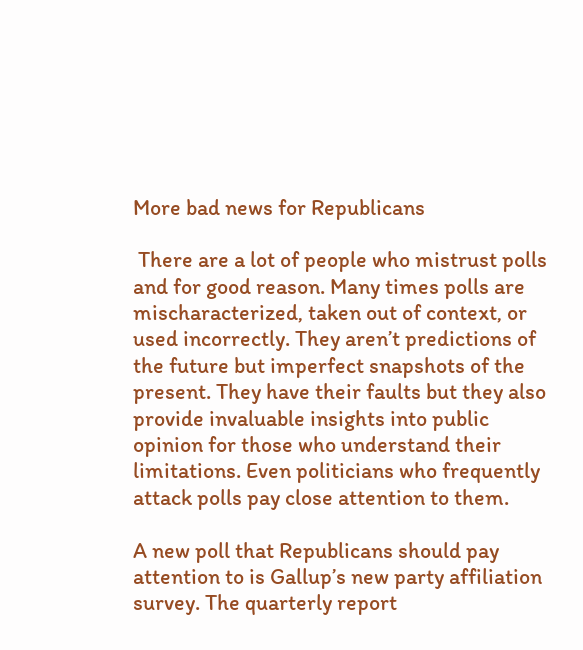More bad news for Republicans

 There are a lot of people who mistrust polls and for good reason. Many times polls are mischaracterized, taken out of context, or used incorrectly. They aren’t predictions of the future but imperfect snapshots of the present. They have their faults but they also provide invaluable insights into public opinion for those who understand their limitations. Even politicians who frequently attack polls pay close attention to them.

A new poll that Republicans should pay attention to is Gallup’s new party affiliation survey. The quarterly report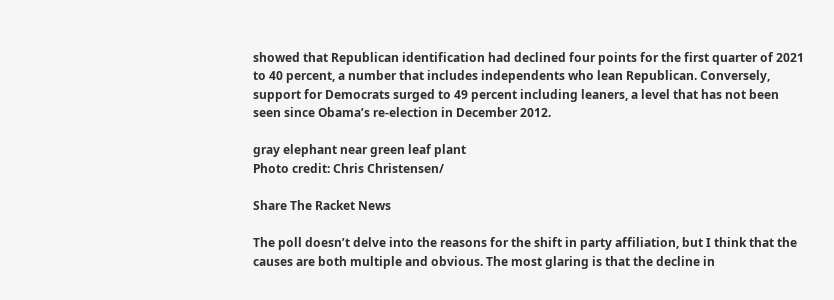showed that Republican identification had declined four points for the first quarter of 2021 to 40 percent, a number that includes independents who lean Republican. Conversely, support for Democrats surged to 49 percent including leaners, a level that has not been seen since Obama’s re-election in December 2012.

gray elephant near green leaf plant
Photo credit: Chris Christensen/

Share The Racket News

The poll doesn’t delve into the reasons for the shift in party affiliation, but I think that the causes are both multiple and obvious. The most glaring is that the decline in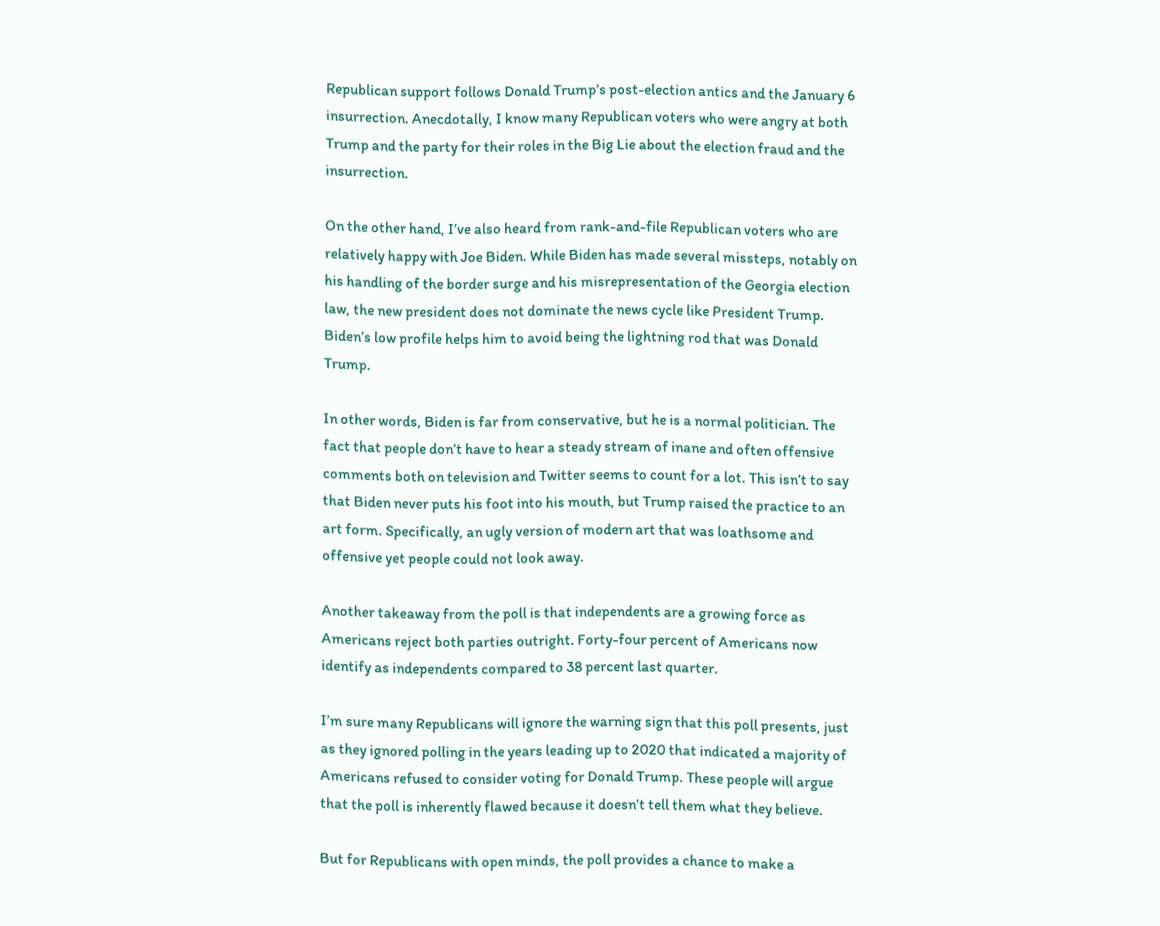Republican support follows Donald Trump’s post-election antics and the January 6 insurrection. Anecdotally, I know many Republican voters who were angry at both Trump and the party for their roles in the Big Lie about the election fraud and the insurrection.

On the other hand, I’ve also heard from rank-and-file Republican voters who are relatively happy with Joe Biden. While Biden has made several missteps, notably on his handling of the border surge and his misrepresentation of the Georgia election law, the new president does not dominate the news cycle like President Trump. Biden’s low profile helps him to avoid being the lightning rod that was Donald Trump.

In other words, Biden is far from conservative, but he is a normal politician. The fact that people don’t have to hear a steady stream of inane and often offensive comments both on television and Twitter seems to count for a lot. This isn’t to say that Biden never puts his foot into his mouth, but Trump raised the practice to an art form. Specifically, an ugly version of modern art that was loathsome and offensive yet people could not look away.

Another takeaway from the poll is that independents are a growing force as Americans reject both parties outright. Forty-four percent of Americans now identify as independents compared to 38 percent last quarter.

I’m sure many Republicans will ignore the warning sign that this poll presents, just as they ignored polling in the years leading up to 2020 that indicated a majority of Americans refused to consider voting for Donald Trump. These people will argue that the poll is inherently flawed because it doesn’t tell them what they believe.

But for Republicans with open minds, the poll provides a chance to make a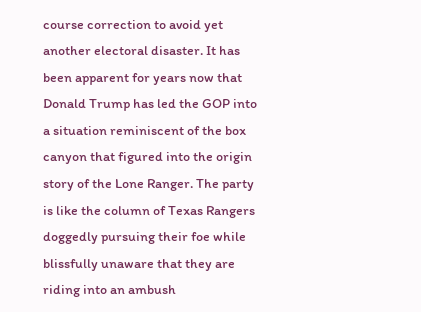course correction to avoid yet another electoral disaster. It has been apparent for years now that Donald Trump has led the GOP into a situation reminiscent of the box canyon that figured into the origin story of the Lone Ranger. The party is like the column of Texas Rangers doggedly pursuing their foe while blissfully unaware that they are riding into an ambush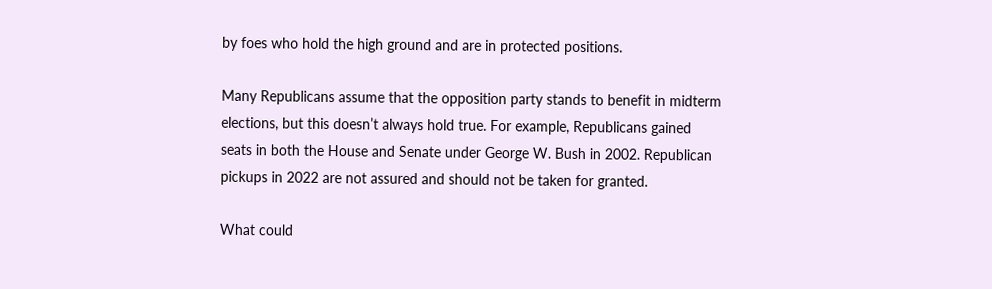by foes who hold the high ground and are in protected positions.

Many Republicans assume that the opposition party stands to benefit in midterm elections, but this doesn’t always hold true. For example, Republicans gained seats in both the House and Senate under George W. Bush in 2002. Republican pickups in 2022 are not assured and should not be taken for granted.

What could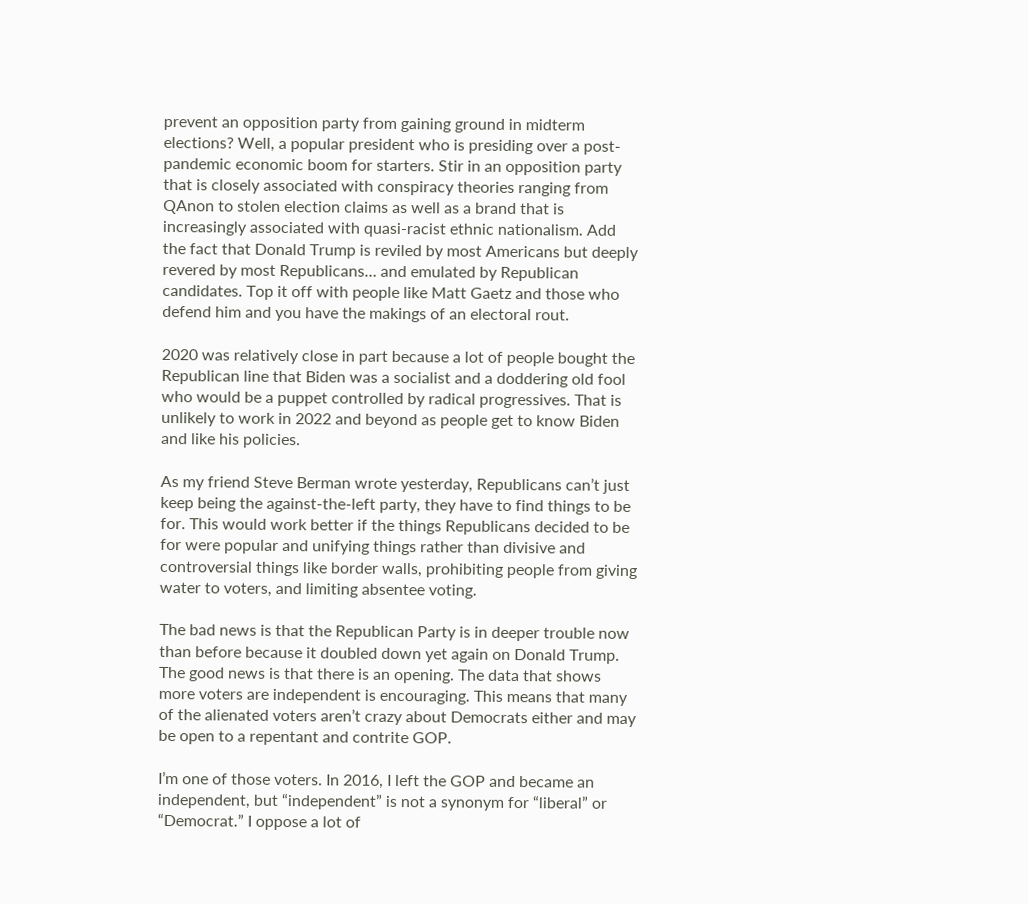prevent an opposition party from gaining ground in midterm elections? Well, a popular president who is presiding over a post-pandemic economic boom for starters. Stir in an opposition party that is closely associated with conspiracy theories ranging from QAnon to stolen election claims as well as a brand that is increasingly associated with quasi-racist ethnic nationalism. Add the fact that Donald Trump is reviled by most Americans but deeply revered by most Republicans… and emulated by Republican candidates. Top it off with people like Matt Gaetz and those who defend him and you have the makings of an electoral rout.

2020 was relatively close in part because a lot of people bought the Republican line that Biden was a socialist and a doddering old fool who would be a puppet controlled by radical progressives. That is unlikely to work in 2022 and beyond as people get to know Biden and like his policies.

As my friend Steve Berman wrote yesterday, Republicans can’t just keep being the against-the-left party, they have to find things to be for. This would work better if the things Republicans decided to be for were popular and unifying things rather than divisive and controversial things like border walls, prohibiting people from giving water to voters, and limiting absentee voting.

The bad news is that the Republican Party is in deeper trouble now than before because it doubled down yet again on Donald Trump. The good news is that there is an opening. The data that shows more voters are independent is encouraging. This means that many of the alienated voters aren’t crazy about Democrats either and may be open to a repentant and contrite GOP.

I’m one of those voters. In 2016, I left the GOP and became an independent, but “independent” is not a synonym for “liberal” or “Democrat.” I oppose a lot of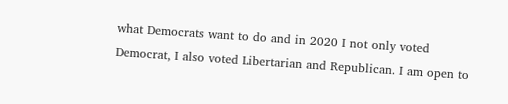what Democrats want to do and in 2020 I not only voted Democrat, I also voted Libertarian and Republican. I am open to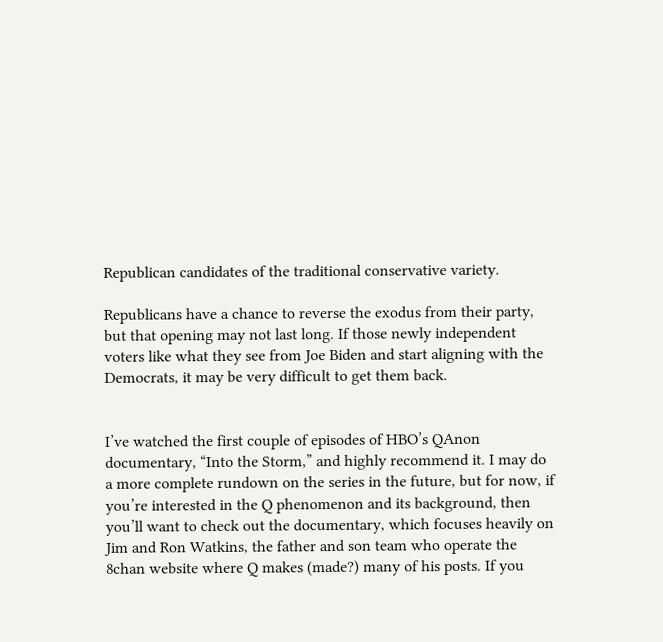Republican candidates of the traditional conservative variety.

Republicans have a chance to reverse the exodus from their party, but that opening may not last long. If those newly independent voters like what they see from Joe Biden and start aligning with the Democrats, it may be very difficult to get them back.


I’ve watched the first couple of episodes of HBO’s QAnon documentary, “Into the Storm,” and highly recommend it. I may do a more complete rundown on the series in the future, but for now, if you’re interested in the Q phenomenon and its background, then you’ll want to check out the documentary, which focuses heavily on Jim and Ron Watkins, the father and son team who operate the 8chan website where Q makes (made?) many of his posts. If you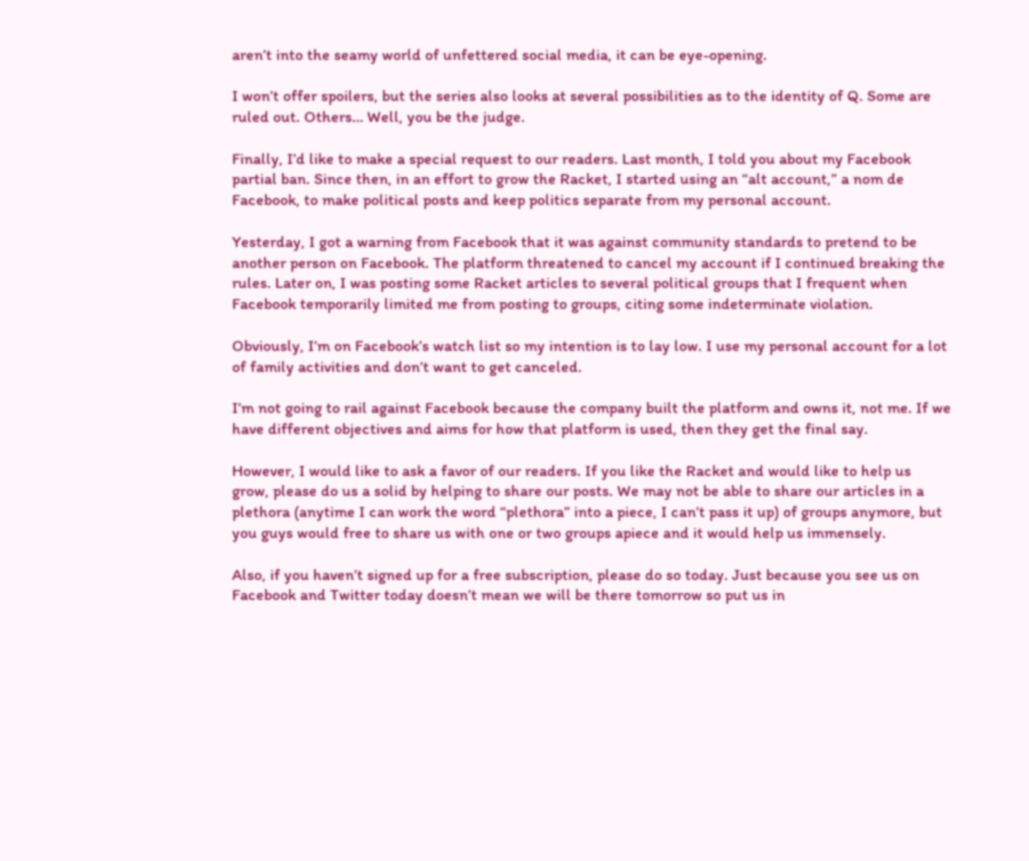aren’t into the seamy world of unfettered social media, it can be eye-opening.

I won’t offer spoilers, but the series also looks at several possibilities as to the identity of Q. Some are ruled out. Others… Well, you be the judge.

Finally, I’d like to make a special request to our readers. Last month, I told you about my Facebook partial ban. Since then, in an effort to grow the Racket, I started using an “alt account,” a nom de Facebook, to make political posts and keep politics separate from my personal account.

Yesterday, I got a warning from Facebook that it was against community standards to pretend to be another person on Facebook. The platform threatened to cancel my account if I continued breaking the rules. Later on, I was posting some Racket articles to several political groups that I frequent when Facebook temporarily limited me from posting to groups, citing some indeterminate violation.

Obviously, I’m on Facebook’s watch list so my intention is to lay low. I use my personal account for a lot of family activities and don’t want to get canceled.

I’m not going to rail against Facebook because the company built the platform and owns it, not me. If we have different objectives and aims for how that platform is used, then they get the final say.

However, I would like to ask a favor of our readers. If you like the Racket and would like to help us grow, please do us a solid by helping to share our posts. We may not be able to share our articles in a plethora (anytime I can work the word “plethora” into a piece, I can’t pass it up) of groups anymore, but you guys would free to share us with one or two groups apiece and it would help us immensely.

Also, if you haven’t signed up for a free subscription, please do so today. Just because you see us on Facebook and Twitter today doesn’t mean we will be there tomorrow so put us in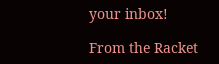your inbox!

From the Racket